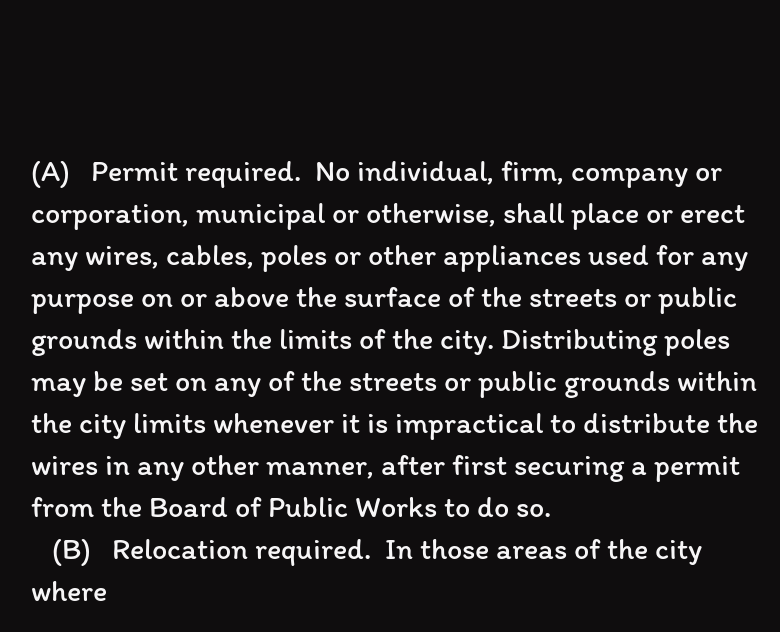(A)   Permit required.  No individual, firm, company or corporation, municipal or otherwise, shall place or erect any wires, cables, poles or other appliances used for any purpose on or above the surface of the streets or public grounds within the limits of the city. Distributing poles may be set on any of the streets or public grounds within the city limits whenever it is impractical to distribute the wires in any other manner, after first securing a permit from the Board of Public Works to do so.
   (B)   Relocation required.  In those areas of the city where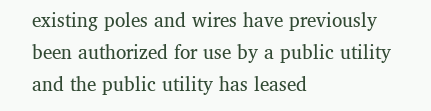existing poles and wires have previously been authorized for use by a public utility and the public utility has leased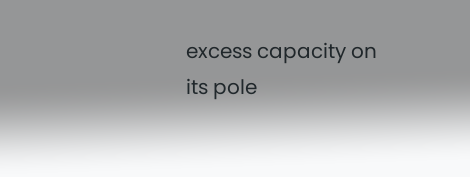excess capacity on its pole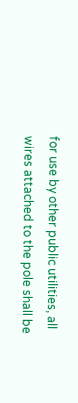for use by other public utilities, all wires attached to the pole shall be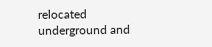relocated underground and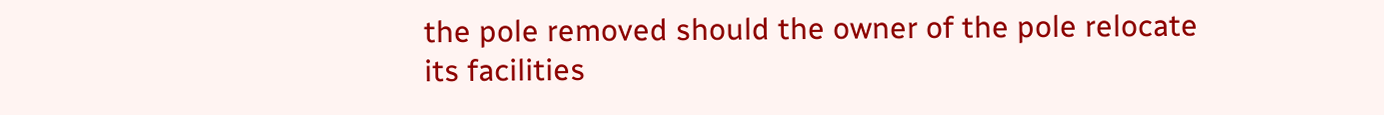the pole removed should the owner of the pole relocate its facilities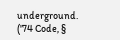underground.
('74 Code, §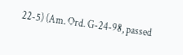22-5) (Am. Ord. G-24-98, passed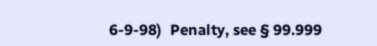6-9-98)  Penalty, see § 99.999